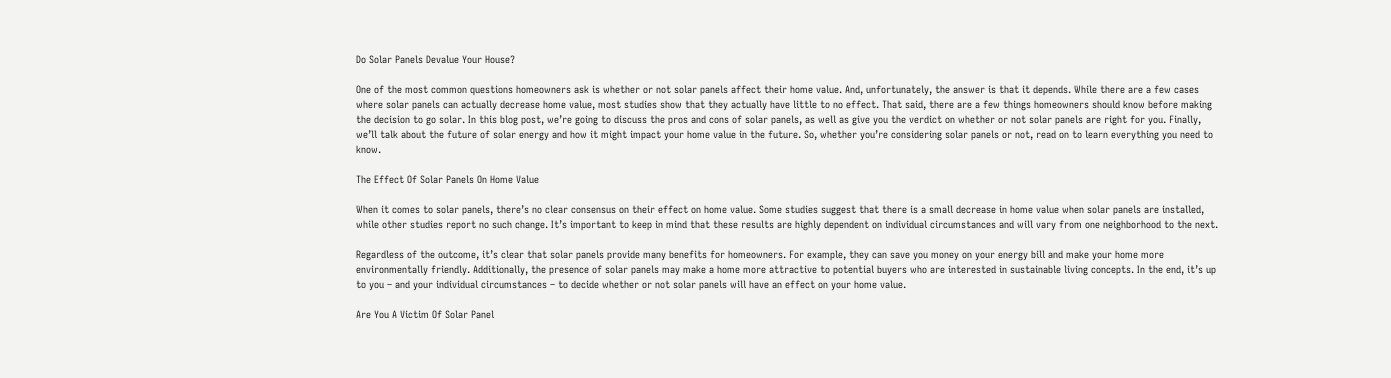Do Solar Panels Devalue Your House?

One of the most common questions homeowners ask is whether or not solar panels affect their home value. And, unfortunately, the answer is that it depends. While there are a few cases where solar panels can actually decrease home value, most studies show that they actually have little to no effect. That said, there are a few things homeowners should know before making the decision to go solar. In this blog post, we’re going to discuss the pros and cons of solar panels, as well as give you the verdict on whether or not solar panels are right for you. Finally, we’ll talk about the future of solar energy and how it might impact your home value in the future. So, whether you’re considering solar panels or not, read on to learn everything you need to know.

The Effect Of Solar Panels On Home Value

When it comes to solar panels, there’s no clear consensus on their effect on home value. Some studies suggest that there is a small decrease in home value when solar panels are installed, while other studies report no such change. It’s important to keep in mind that these results are highly dependent on individual circumstances and will vary from one neighborhood to the next.

Regardless of the outcome, it’s clear that solar panels provide many benefits for homeowners. For example, they can save you money on your energy bill and make your home more environmentally friendly. Additionally, the presence of solar panels may make a home more attractive to potential buyers who are interested in sustainable living concepts. In the end, it’s up to you – and your individual circumstances – to decide whether or not solar panels will have an effect on your home value.

Are You A Victim Of Solar Panel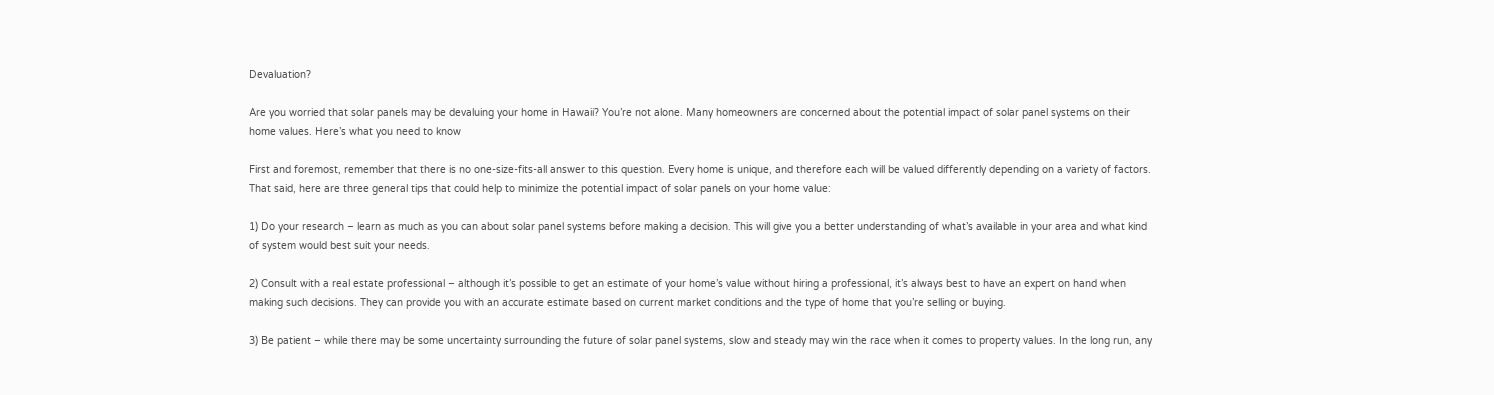Devaluation?

Are you worried that solar panels may be devaluing your home in Hawaii? You’re not alone. Many homeowners are concerned about the potential impact of solar panel systems on their home values. Here’s what you need to know

First and foremost, remember that there is no one-size-fits-all answer to this question. Every home is unique, and therefore each will be valued differently depending on a variety of factors. That said, here are three general tips that could help to minimize the potential impact of solar panels on your home value:

1) Do your research – learn as much as you can about solar panel systems before making a decision. This will give you a better understanding of what’s available in your area and what kind of system would best suit your needs.

2) Consult with a real estate professional – although it’s possible to get an estimate of your home’s value without hiring a professional, it’s always best to have an expert on hand when making such decisions. They can provide you with an accurate estimate based on current market conditions and the type of home that you’re selling or buying.

3) Be patient – while there may be some uncertainty surrounding the future of solar panel systems, slow and steady may win the race when it comes to property values. In the long run, any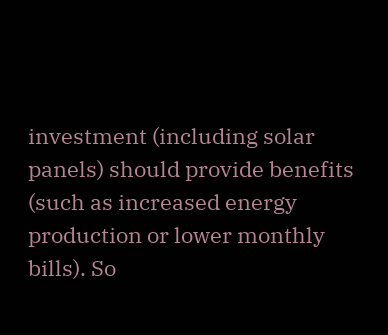investment (including solar panels) should provide benefits (such as increased energy production or lower monthly bills). So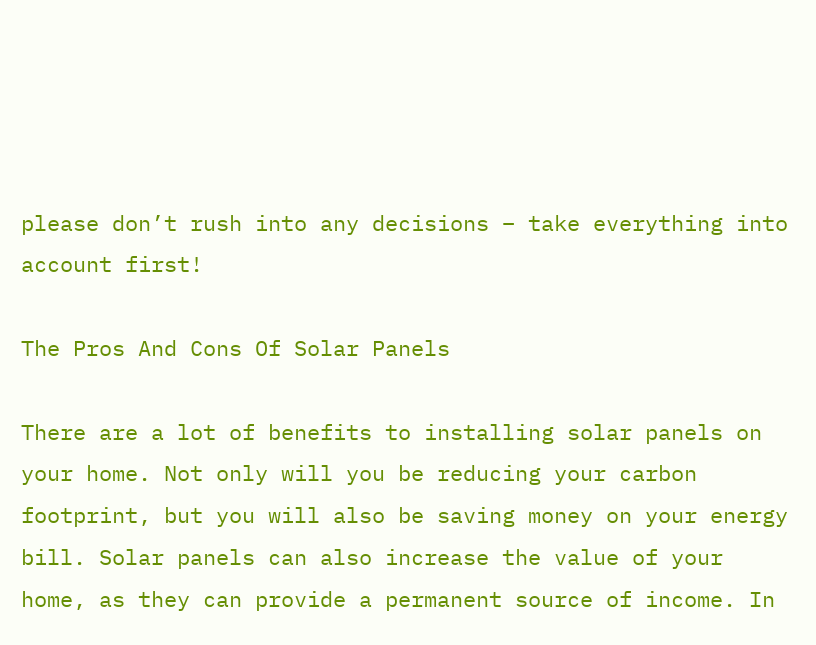please don’t rush into any decisions – take everything into account first!

The Pros And Cons Of Solar Panels

There are a lot of benefits to installing solar panels on your home. Not only will you be reducing your carbon footprint, but you will also be saving money on your energy bill. Solar panels can also increase the value of your home, as they can provide a permanent source of income. In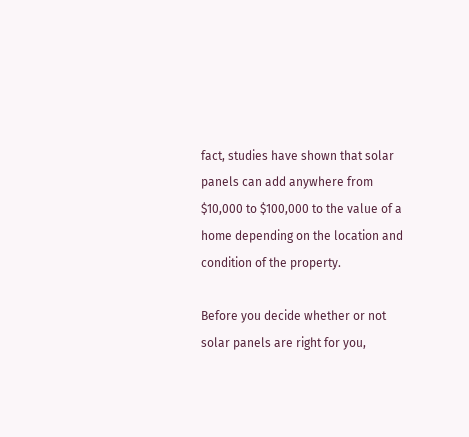fact, studies have shown that solar panels can add anywhere from $10,000 to $100,000 to the value of a home depending on the location and condition of the property.

Before you decide whether or not solar panels are right for you,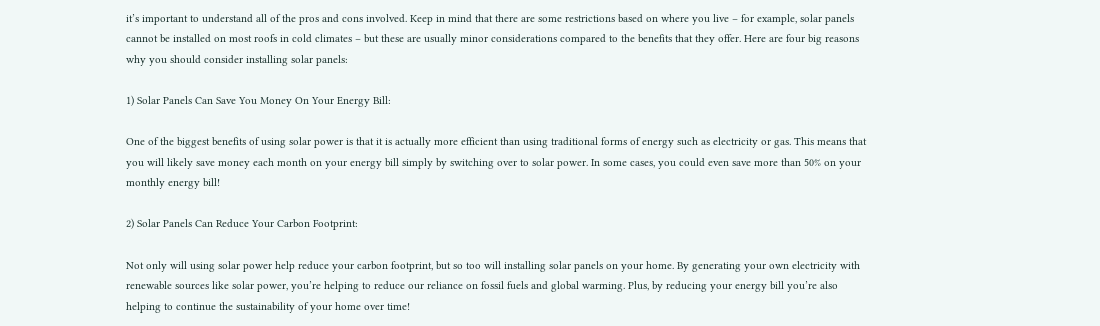it’s important to understand all of the pros and cons involved. Keep in mind that there are some restrictions based on where you live – for example, solar panels cannot be installed on most roofs in cold climates – but these are usually minor considerations compared to the benefits that they offer. Here are four big reasons why you should consider installing solar panels:

1) Solar Panels Can Save You Money On Your Energy Bill:

One of the biggest benefits of using solar power is that it is actually more efficient than using traditional forms of energy such as electricity or gas. This means that you will likely save money each month on your energy bill simply by switching over to solar power. In some cases, you could even save more than 50% on your monthly energy bill!

2) Solar Panels Can Reduce Your Carbon Footprint:

Not only will using solar power help reduce your carbon footprint, but so too will installing solar panels on your home. By generating your own electricity with renewable sources like solar power, you’re helping to reduce our reliance on fossil fuels and global warming. Plus, by reducing your energy bill you’re also helping to continue the sustainability of your home over time!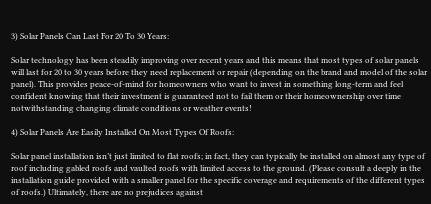3) Solar Panels Can Last For 20 To 30 Years:

Solar technology has been steadily improving over recent years and this means that most types of solar panels will last for 20 to 30 years before they need replacement or repair (depending on the brand and model of the solar panel). This provides peace-of-mind for homeowners who want to invest in something long-term and feel confident knowing that their investment is guaranteed not to fail them or their homeownership over time notwithstanding changing climate conditions or weather events!

4) Solar Panels Are Easily Installed On Most Types Of Roofs:

Solar panel installation isn’t just limited to flat roofs; in fact, they can typically be installed on almost any type of roof including gabled roofs and vaulted roofs with limited access to the ground. (Please consult a deeply in the installation guide provided with a smaller panel for the specific coverage and requirements of the different types of roofs.) Ultimately, there are no prejudices against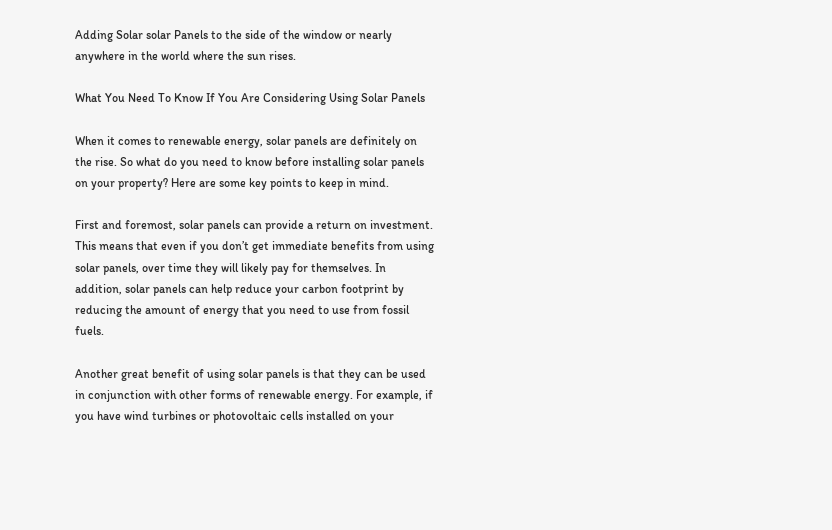Adding Solar solar Panels to the side of the window or nearly anywhere in the world where the sun rises.

What You Need To Know If You Are Considering Using Solar Panels

When it comes to renewable energy, solar panels are definitely on the rise. So what do you need to know before installing solar panels on your property? Here are some key points to keep in mind.

First and foremost, solar panels can provide a return on investment. This means that even if you don’t get immediate benefits from using solar panels, over time they will likely pay for themselves. In addition, solar panels can help reduce your carbon footprint by reducing the amount of energy that you need to use from fossil fuels.

Another great benefit of using solar panels is that they can be used in conjunction with other forms of renewable energy. For example, if you have wind turbines or photovoltaic cells installed on your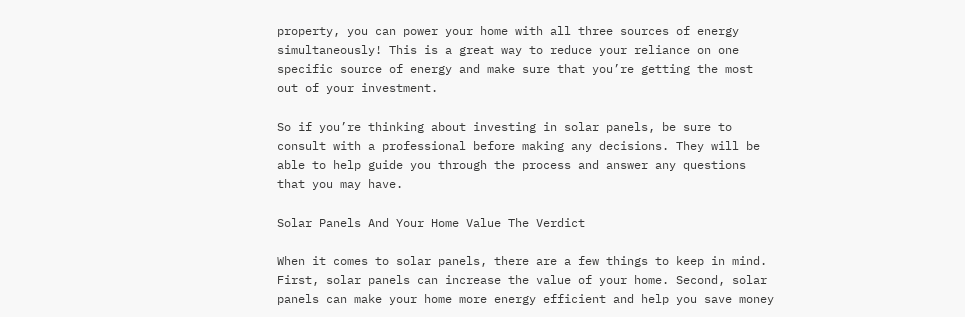property, you can power your home with all three sources of energy simultaneously! This is a great way to reduce your reliance on one specific source of energy and make sure that you’re getting the most out of your investment.

So if you’re thinking about investing in solar panels, be sure to consult with a professional before making any decisions. They will be able to help guide you through the process and answer any questions that you may have.

Solar Panels And Your Home Value The Verdict

When it comes to solar panels, there are a few things to keep in mind. First, solar panels can increase the value of your home. Second, solar panels can make your home more energy efficient and help you save money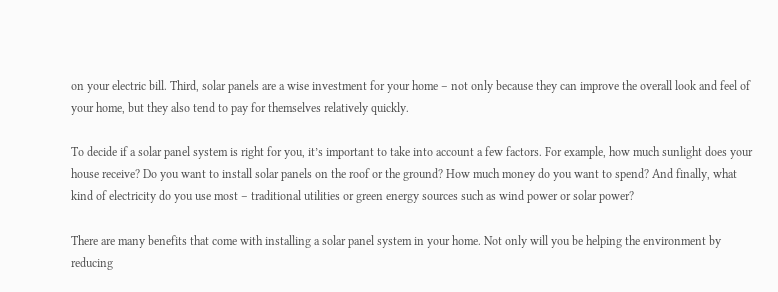on your electric bill. Third, solar panels are a wise investment for your home – not only because they can improve the overall look and feel of your home, but they also tend to pay for themselves relatively quickly.

To decide if a solar panel system is right for you, it’s important to take into account a few factors. For example, how much sunlight does your house receive? Do you want to install solar panels on the roof or the ground? How much money do you want to spend? And finally, what kind of electricity do you use most – traditional utilities or green energy sources such as wind power or solar power?

There are many benefits that come with installing a solar panel system in your home. Not only will you be helping the environment by reducing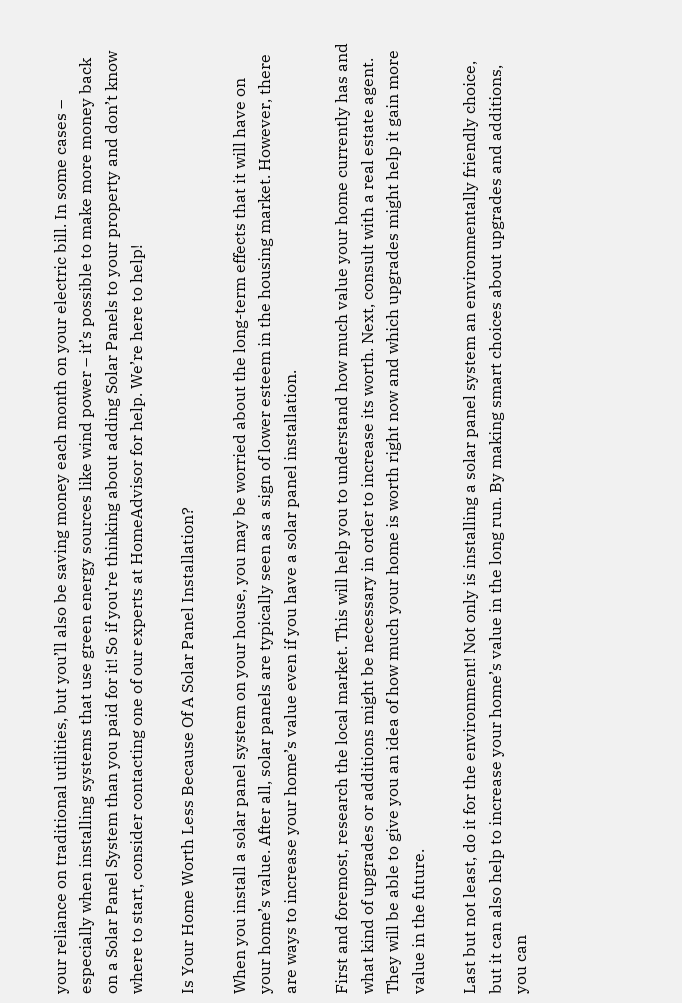your reliance on traditional utilities, but you’ll also be saving money each month on your electric bill. In some cases – especially when installing systems that use green energy sources like wind power – it’s possible to make more money back on a Solar Panel System than you paid for it! So if you’re thinking about adding Solar Panels to your property and don’t know where to start, consider contacting one of our experts at HomeAdvisor for help. We’re here to help!

Is Your Home Worth Less Because Of A Solar Panel Installation?

When you install a solar panel system on your house, you may be worried about the long-term effects that it will have on your home’s value. After all, solar panels are typically seen as a sign of lower esteem in the housing market. However, there are ways to increase your home’s value even if you have a solar panel installation.

First and foremost, research the local market. This will help you to understand how much value your home currently has and what kind of upgrades or additions might be necessary in order to increase its worth. Next, consult with a real estate agent. They will be able to give you an idea of how much your home is worth right now and which upgrades might help it gain more value in the future.

Last but not least, do it for the environment! Not only is installing a solar panel system an environmentally friendly choice, but it can also help to increase your home’s value in the long run. By making smart choices about upgrades and additions, you can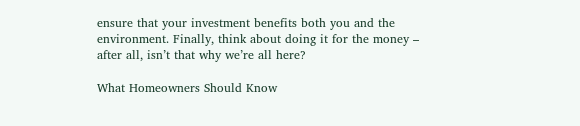ensure that your investment benefits both you and the environment. Finally, think about doing it for the money – after all, isn’t that why we’re all here?

What Homeowners Should Know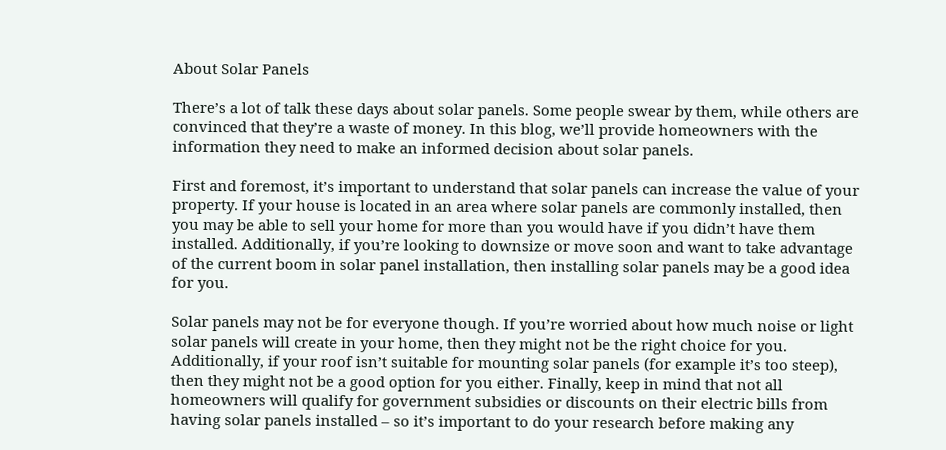About Solar Panels

There’s a lot of talk these days about solar panels. Some people swear by them, while others are convinced that they’re a waste of money. In this blog, we’ll provide homeowners with the information they need to make an informed decision about solar panels.

First and foremost, it’s important to understand that solar panels can increase the value of your property. If your house is located in an area where solar panels are commonly installed, then you may be able to sell your home for more than you would have if you didn’t have them installed. Additionally, if you’re looking to downsize or move soon and want to take advantage of the current boom in solar panel installation, then installing solar panels may be a good idea for you.

Solar panels may not be for everyone though. If you’re worried about how much noise or light solar panels will create in your home, then they might not be the right choice for you. Additionally, if your roof isn’t suitable for mounting solar panels (for example it’s too steep), then they might not be a good option for you either. Finally, keep in mind that not all homeowners will qualify for government subsidies or discounts on their electric bills from having solar panels installed – so it’s important to do your research before making any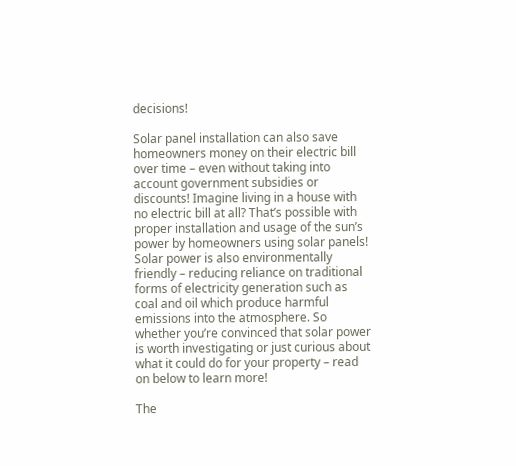decisions!

Solar panel installation can also save homeowners money on their electric bill over time – even without taking into account government subsidies or discounts! Imagine living in a house with no electric bill at all? That’s possible with proper installation and usage of the sun’s power by homeowners using solar panels! Solar power is also environmentally friendly – reducing reliance on traditional forms of electricity generation such as coal and oil which produce harmful emissions into the atmosphere. So whether you’re convinced that solar power is worth investigating or just curious about what it could do for your property – read on below to learn more!

The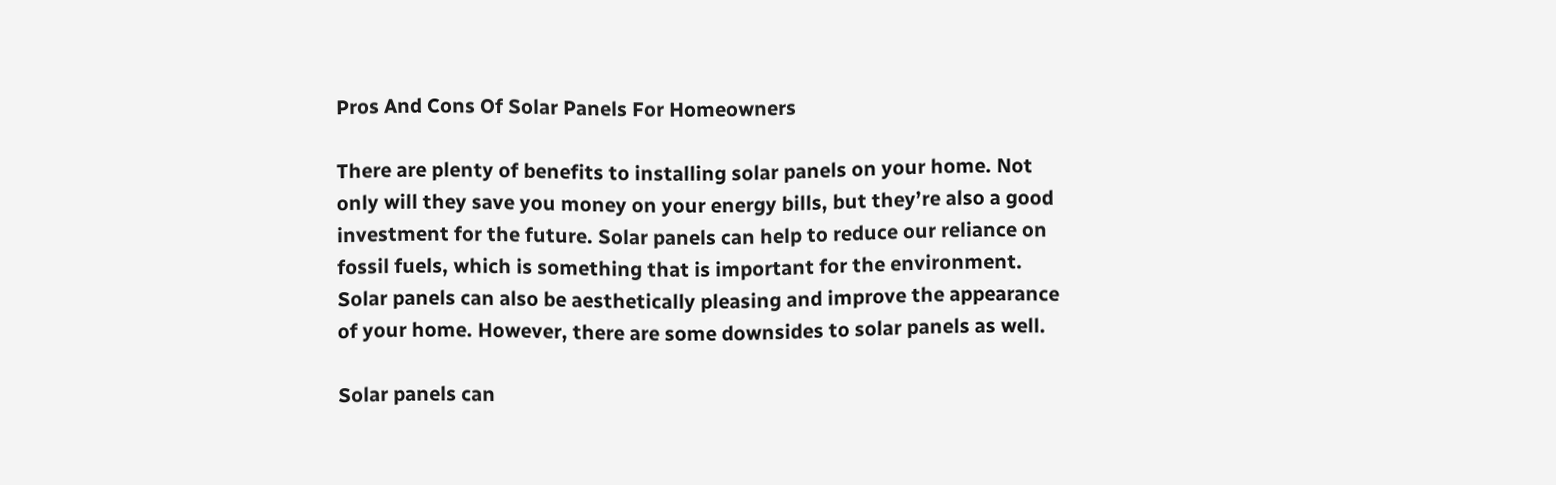Pros And Cons Of Solar Panels For Homeowners

There are plenty of benefits to installing solar panels on your home. Not only will they save you money on your energy bills, but they’re also a good investment for the future. Solar panels can help to reduce our reliance on fossil fuels, which is something that is important for the environment. Solar panels can also be aesthetically pleasing and improve the appearance of your home. However, there are some downsides to solar panels as well.

Solar panels can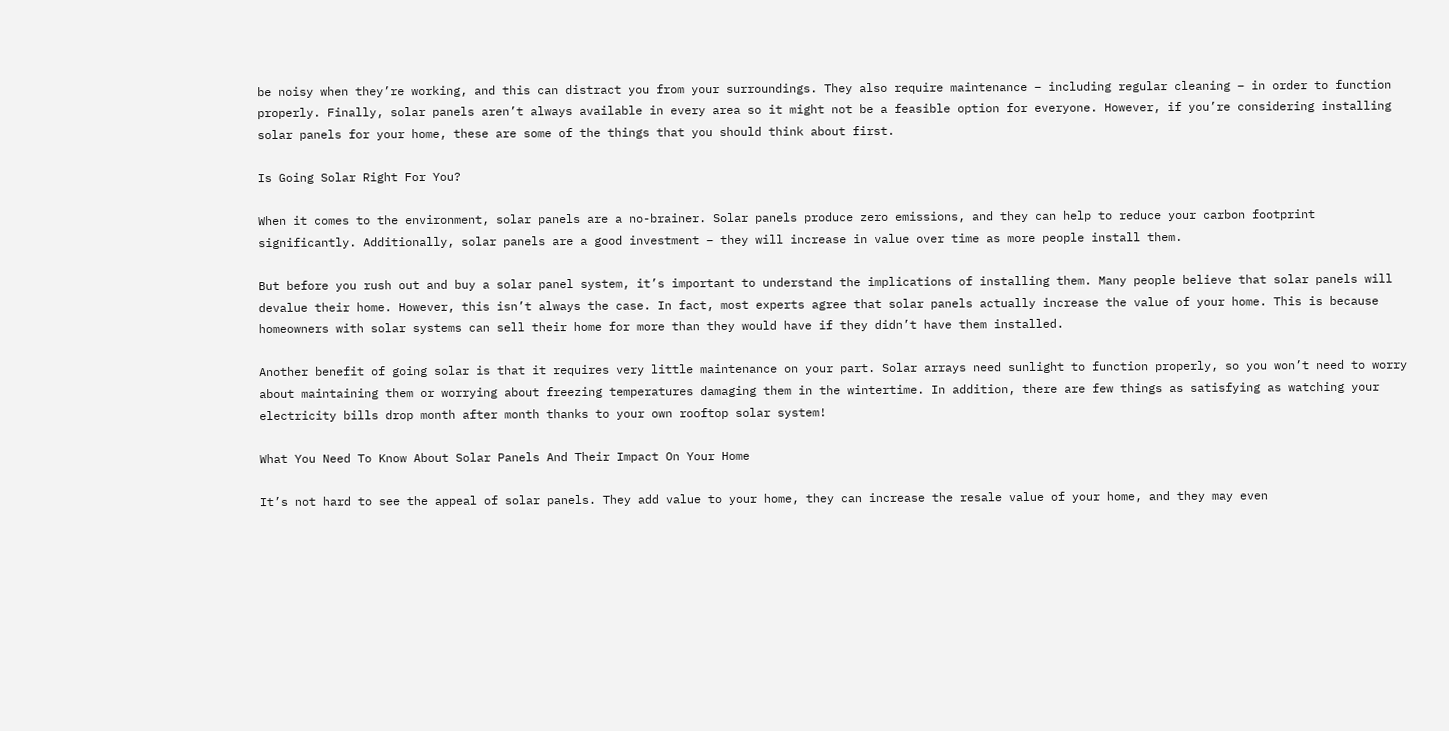be noisy when they’re working, and this can distract you from your surroundings. They also require maintenance – including regular cleaning – in order to function properly. Finally, solar panels aren’t always available in every area so it might not be a feasible option for everyone. However, if you’re considering installing solar panels for your home, these are some of the things that you should think about first.

Is Going Solar Right For You?

When it comes to the environment, solar panels are a no-brainer. Solar panels produce zero emissions, and they can help to reduce your carbon footprint significantly. Additionally, solar panels are a good investment – they will increase in value over time as more people install them.

But before you rush out and buy a solar panel system, it’s important to understand the implications of installing them. Many people believe that solar panels will devalue their home. However, this isn’t always the case. In fact, most experts agree that solar panels actually increase the value of your home. This is because homeowners with solar systems can sell their home for more than they would have if they didn’t have them installed.

Another benefit of going solar is that it requires very little maintenance on your part. Solar arrays need sunlight to function properly, so you won’t need to worry about maintaining them or worrying about freezing temperatures damaging them in the wintertime. In addition, there are few things as satisfying as watching your electricity bills drop month after month thanks to your own rooftop solar system!

What You Need To Know About Solar Panels And Their Impact On Your Home

It’s not hard to see the appeal of solar panels. They add value to your home, they can increase the resale value of your home, and they may even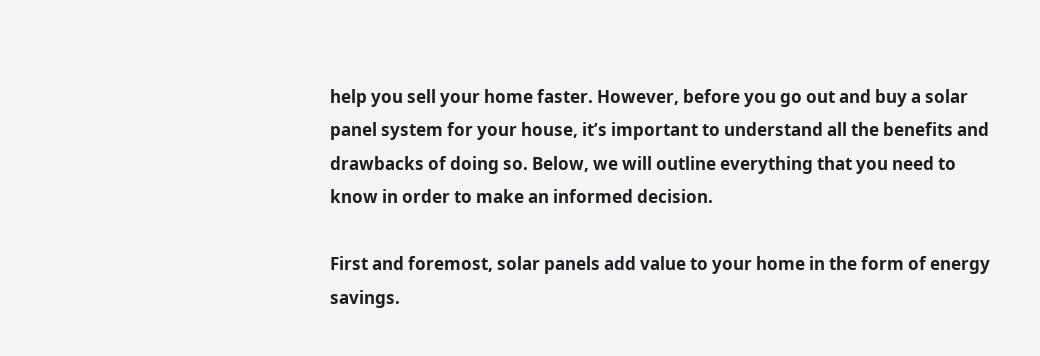help you sell your home faster. However, before you go out and buy a solar panel system for your house, it’s important to understand all the benefits and drawbacks of doing so. Below, we will outline everything that you need to know in order to make an informed decision.

First and foremost, solar panels add value to your home in the form of energy savings.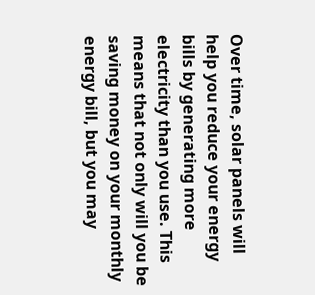Over time, solar panels will help you reduce your energy bills by generating more electricity than you use. This means that not only will you be saving money on your monthly energy bill, but you may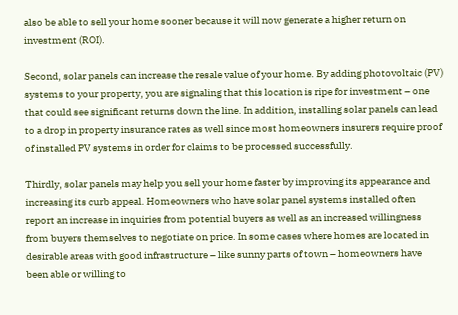also be able to sell your home sooner because it will now generate a higher return on investment (ROI).

Second, solar panels can increase the resale value of your home. By adding photovoltaic (PV) systems to your property, you are signaling that this location is ripe for investment – one that could see significant returns down the line. In addition, installing solar panels can lead to a drop in property insurance rates as well since most homeowners insurers require proof of installed PV systems in order for claims to be processed successfully.

Thirdly, solar panels may help you sell your home faster by improving its appearance and increasing its curb appeal. Homeowners who have solar panel systems installed often report an increase in inquiries from potential buyers as well as an increased willingness from buyers themselves to negotiate on price. In some cases where homes are located in desirable areas with good infrastructure – like sunny parts of town – homeowners have been able or willing to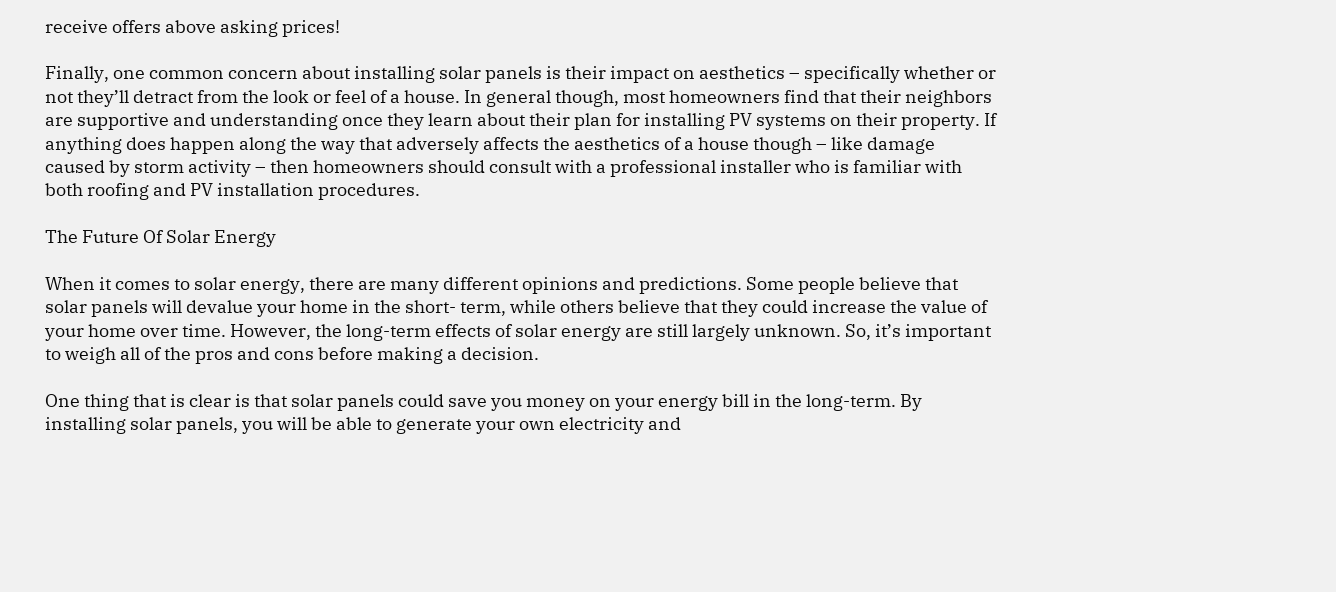receive offers above asking prices!

Finally, one common concern about installing solar panels is their impact on aesthetics – specifically whether or not they’ll detract from the look or feel of a house. In general though, most homeowners find that their neighbors are supportive and understanding once they learn about their plan for installing PV systems on their property. If anything does happen along the way that adversely affects the aesthetics of a house though – like damage caused by storm activity – then homeowners should consult with a professional installer who is familiar with both roofing and PV installation procedures.

The Future Of Solar Energy

When it comes to solar energy, there are many different opinions and predictions. Some people believe that solar panels will devalue your home in the short- term, while others believe that they could increase the value of your home over time. However, the long-term effects of solar energy are still largely unknown. So, it’s important to weigh all of the pros and cons before making a decision.

One thing that is clear is that solar panels could save you money on your energy bill in the long-term. By installing solar panels, you will be able to generate your own electricity and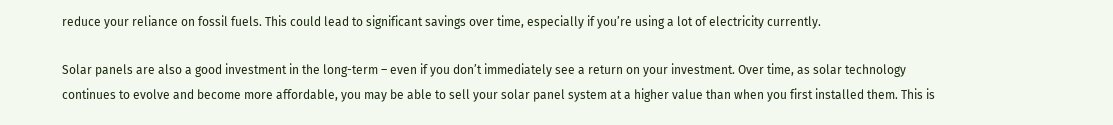reduce your reliance on fossil fuels. This could lead to significant savings over time, especially if you’re using a lot of electricity currently.

Solar panels are also a good investment in the long-term – even if you don’t immediately see a return on your investment. Over time, as solar technology continues to evolve and become more affordable, you may be able to sell your solar panel system at a higher value than when you first installed them. This is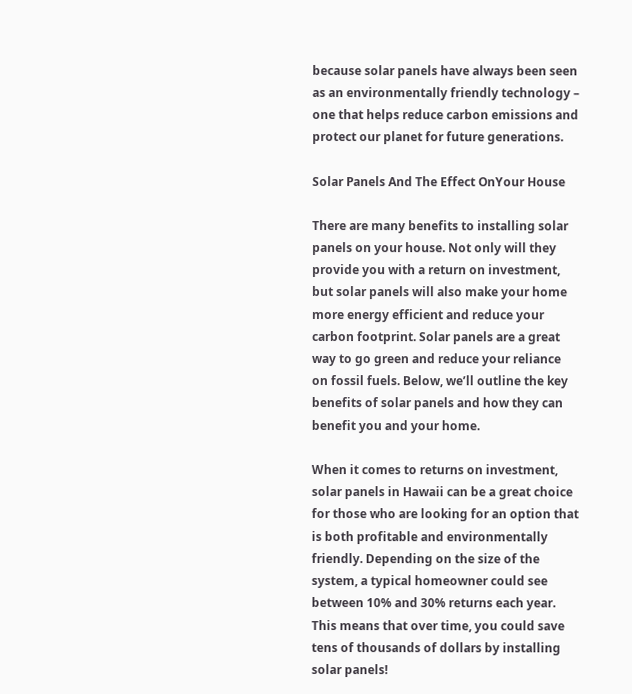because solar panels have always been seen as an environmentally friendly technology – one that helps reduce carbon emissions and protect our planet for future generations.

Solar Panels And The Effect OnYour House

There are many benefits to installing solar panels on your house. Not only will they provide you with a return on investment, but solar panels will also make your home more energy efficient and reduce your carbon footprint. Solar panels are a great way to go green and reduce your reliance on fossil fuels. Below, we’ll outline the key benefits of solar panels and how they can benefit you and your home.

When it comes to returns on investment, solar panels in Hawaii can be a great choice for those who are looking for an option that is both profitable and environmentally friendly. Depending on the size of the system, a typical homeowner could see between 10% and 30% returns each year. This means that over time, you could save tens of thousands of dollars by installing solar panels!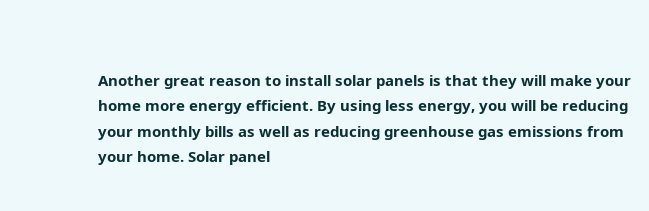Another great reason to install solar panels is that they will make your home more energy efficient. By using less energy, you will be reducing your monthly bills as well as reducing greenhouse gas emissions from your home. Solar panel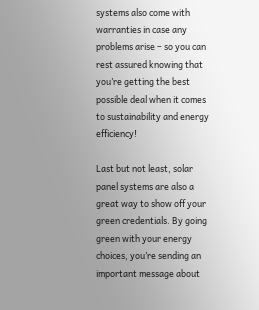systems also come with warranties in case any problems arise – so you can rest assured knowing that you’re getting the best possible deal when it comes to sustainability and energy efficiency!

Last but not least, solar panel systems are also a great way to show off your green credentials. By going green with your energy choices, you’re sending an important message about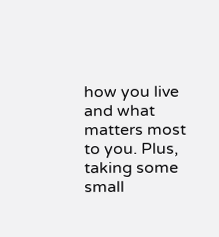how you live and what matters most to you. Plus, taking some small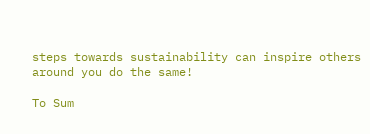steps towards sustainability can inspire others around you do the same!

To Sum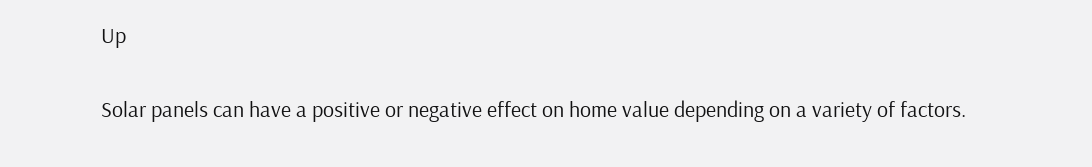Up

Solar panels can have a positive or negative effect on home value depending on a variety of factors.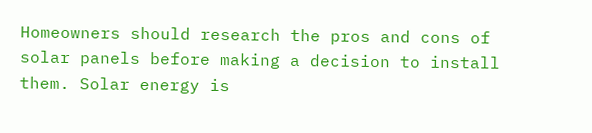Homeowners should research the pros and cons of solar panels before making a decision to install them. Solar energy is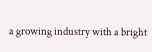a growing industry with a bright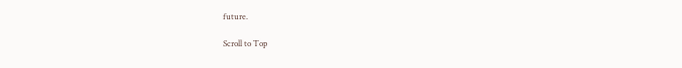future.

Scroll to Top